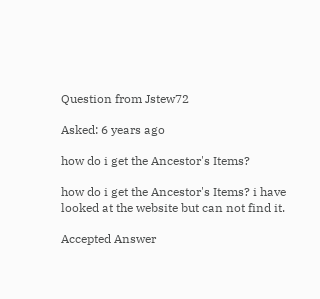Question from Jstew72

Asked: 6 years ago

how do i get the Ancestor's Items?

how do i get the Ancestor's Items? i have looked at the website but can not find it.

Accepted Answer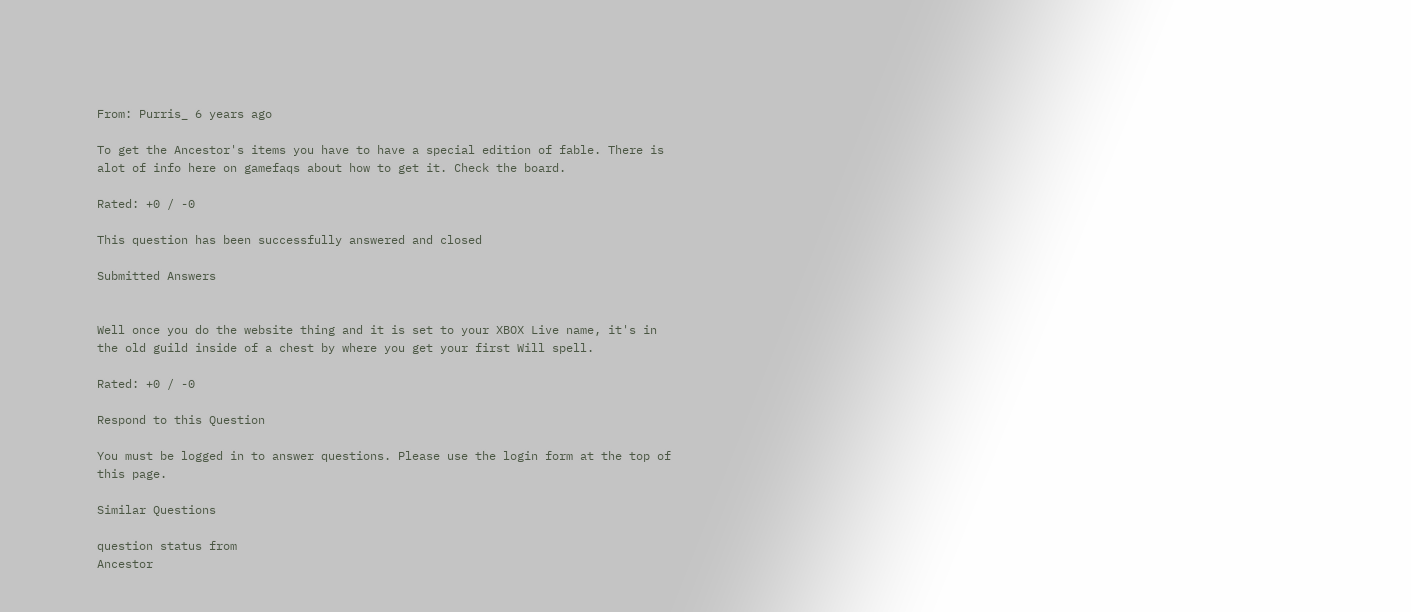From: Purris_ 6 years ago

To get the Ancestor's items you have to have a special edition of fable. There is alot of info here on gamefaqs about how to get it. Check the board.

Rated: +0 / -0

This question has been successfully answered and closed

Submitted Answers


Well once you do the website thing and it is set to your XBOX Live name, it's in the old guild inside of a chest by where you get your first Will spell.

Rated: +0 / -0

Respond to this Question

You must be logged in to answer questions. Please use the login form at the top of this page.

Similar Questions

question status from
Ancestor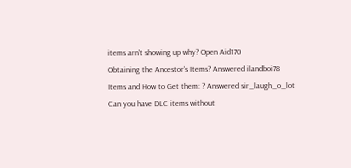items arn't showing up why? Open Aid170
Obtaining the Ancestor's Items? Answered ilandboi78
Items and How to Get them: ? Answered sir_laugh_o_lot
Can you have DLC items without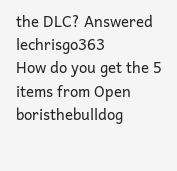the DLC? Answered lechrisgo363
How do you get the 5 items from Open boristhebulldog